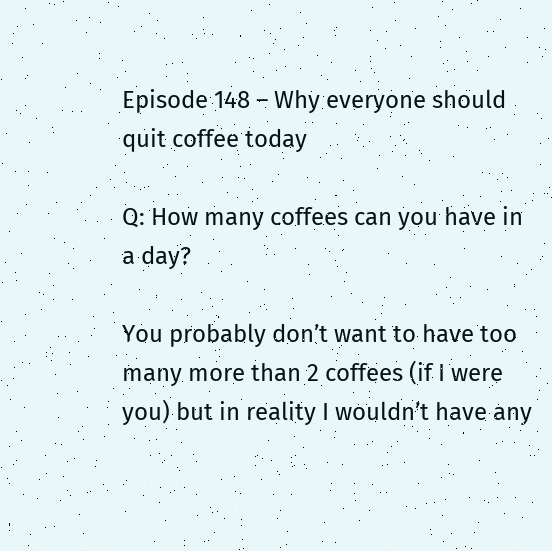Episode 148 – Why everyone should quit coffee today

Q: How many coffees can you have in a day?

You probably don’t want to have too many more than 2 coffees (if I were you) but in reality I wouldn’t have any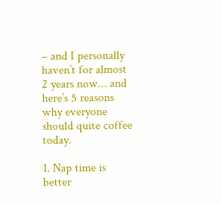– and I personally haven’t for almost 2 years now… and here’s 5 reasons why everyone should quite coffee today.

1. Nap time is better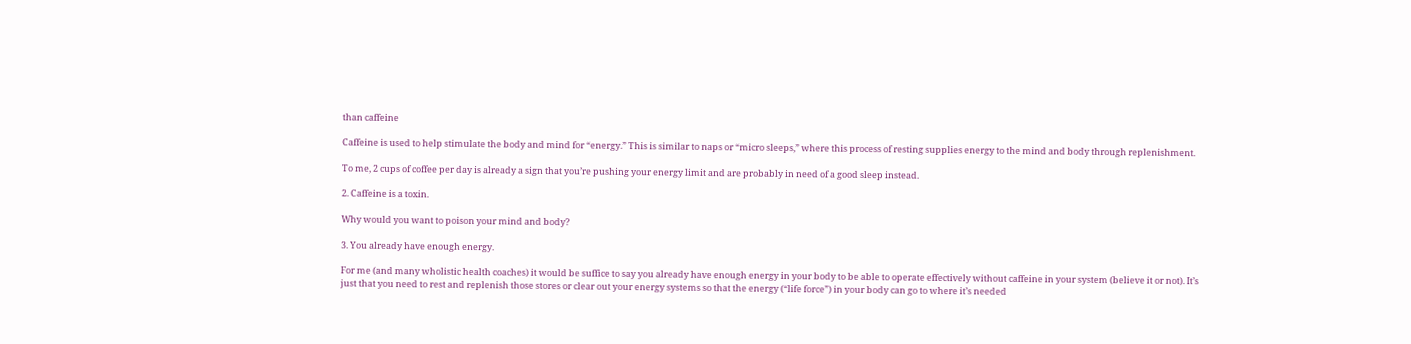than caffeine

Caffeine is used to help stimulate the body and mind for “energy.” This is similar to naps or “micro sleeps,” where this process of resting supplies energy to the mind and body through replenishment.

To me, 2 cups of coffee per day is already a sign that you’re pushing your energy limit and are probably in need of a good sleep instead.

2. Caffeine is a toxin.

Why would you want to poison your mind and body?

3. You already have enough energy.

For me (and many wholistic health coaches) it would be suffice to say you already have enough energy in your body to be able to operate effectively without caffeine in your system (believe it or not). It’s just that you need to rest and replenish those stores or clear out your energy systems so that the energy (“life force”) in your body can go to where it’s needed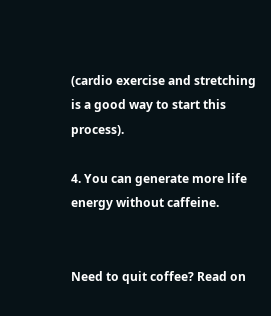(cardio exercise and stretching is a good way to start this process).

4. You can generate more life energy without caffeine.


Need to quit coffee? Read on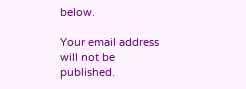below.

Your email address will not be published.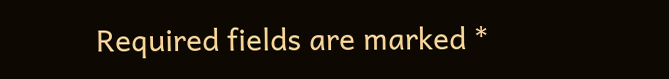Required fields are marked *